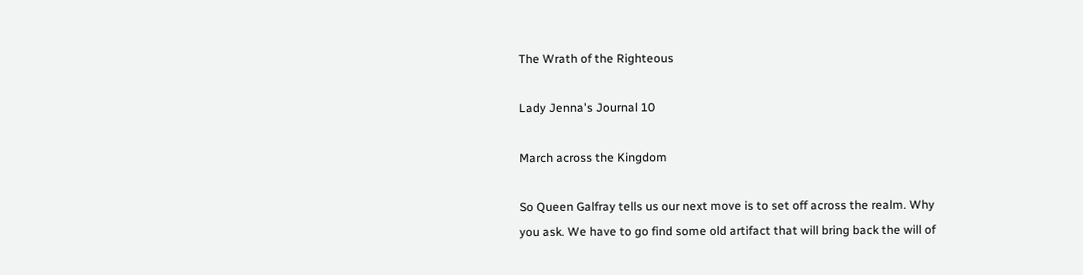The Wrath of the Righteous

Lady Jenna's Journal 10

March across the Kingdom

So Queen Galfray tells us our next move is to set off across the realm. Why you ask. We have to go find some old artifact that will bring back the will of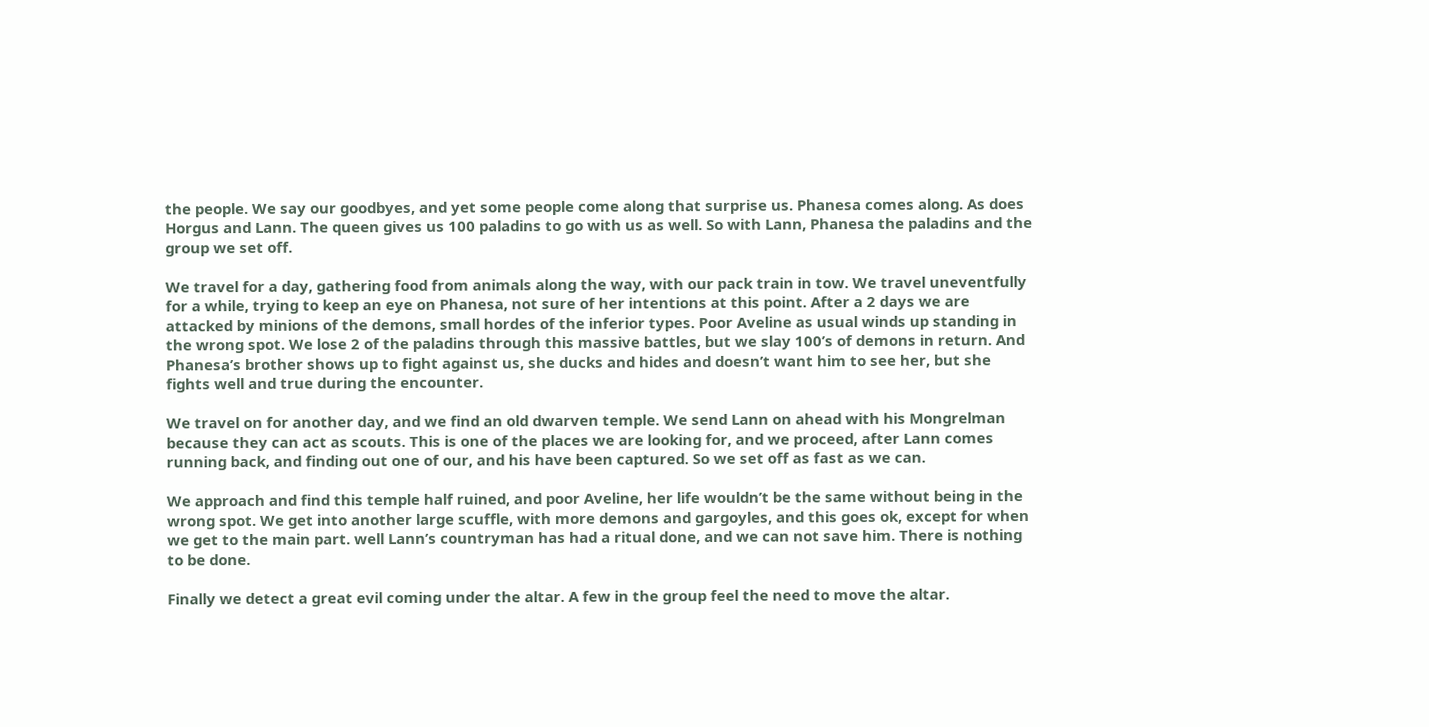the people. We say our goodbyes, and yet some people come along that surprise us. Phanesa comes along. As does Horgus and Lann. The queen gives us 100 paladins to go with us as well. So with Lann, Phanesa the paladins and the group we set off.

We travel for a day, gathering food from animals along the way, with our pack train in tow. We travel uneventfully for a while, trying to keep an eye on Phanesa, not sure of her intentions at this point. After a 2 days we are attacked by minions of the demons, small hordes of the inferior types. Poor Aveline as usual winds up standing in the wrong spot. We lose 2 of the paladins through this massive battles, but we slay 100’s of demons in return. And Phanesa’s brother shows up to fight against us, she ducks and hides and doesn’t want him to see her, but she fights well and true during the encounter.

We travel on for another day, and we find an old dwarven temple. We send Lann on ahead with his Mongrelman because they can act as scouts. This is one of the places we are looking for, and we proceed, after Lann comes running back, and finding out one of our, and his have been captured. So we set off as fast as we can.

We approach and find this temple half ruined, and poor Aveline, her life wouldn’t be the same without being in the wrong spot. We get into another large scuffle, with more demons and gargoyles, and this goes ok, except for when we get to the main part. well Lann’s countryman has had a ritual done, and we can not save him. There is nothing to be done.

Finally we detect a great evil coming under the altar. A few in the group feel the need to move the altar.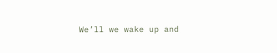We’ll we wake up and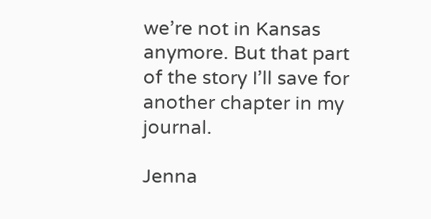we’re not in Kansas anymore. But that part of the story I’ll save for another chapter in my journal.

Jenna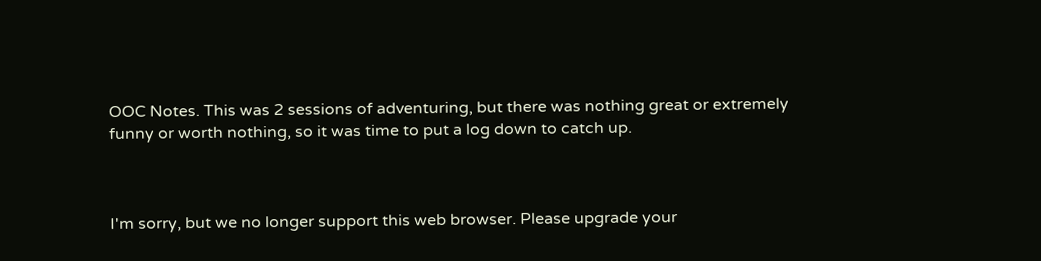OOC Notes. This was 2 sessions of adventuring, but there was nothing great or extremely funny or worth nothing, so it was time to put a log down to catch up.



I'm sorry, but we no longer support this web browser. Please upgrade your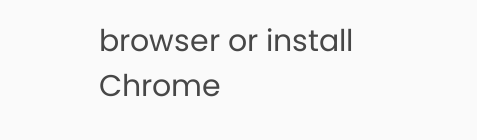browser or install Chrome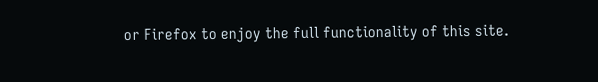or Firefox to enjoy the full functionality of this site.